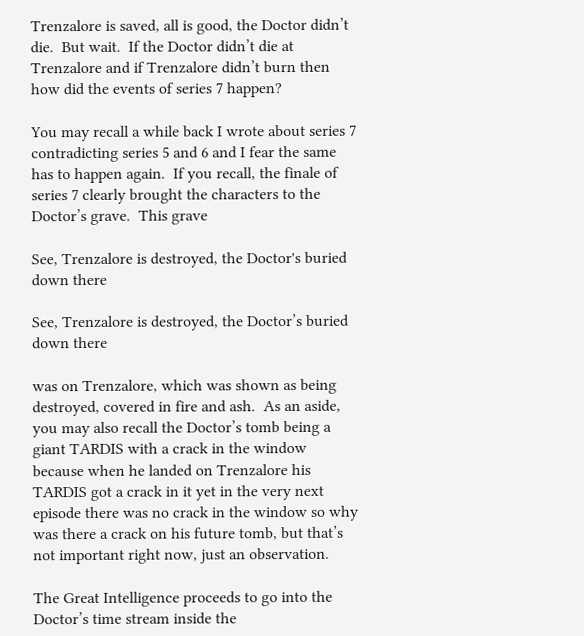Trenzalore is saved, all is good, the Doctor didn’t die.  But wait.  If the Doctor didn’t die at Trenzalore and if Trenzalore didn’t burn then how did the events of series 7 happen?

You may recall a while back I wrote about series 7 contradicting series 5 and 6 and I fear the same has to happen again.  If you recall, the finale of series 7 clearly brought the characters to the Doctor’s grave.  This grave

See, Trenzalore is destroyed, the Doctor's buried down there

See, Trenzalore is destroyed, the Doctor’s buried down there

was on Trenzalore, which was shown as being destroyed, covered in fire and ash.  As an aside, you may also recall the Doctor’s tomb being a giant TARDIS with a crack in the window because when he landed on Trenzalore his TARDIS got a crack in it yet in the very next episode there was no crack in the window so why was there a crack on his future tomb, but that’s not important right now, just an observation.

The Great Intelligence proceeds to go into the Doctor’s time stream inside the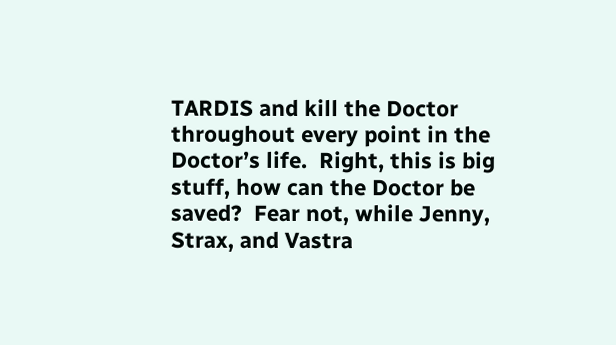TARDIS and kill the Doctor throughout every point in the Doctor’s life.  Right, this is big stuff, how can the Doctor be saved?  Fear not, while Jenny, Strax, and Vastra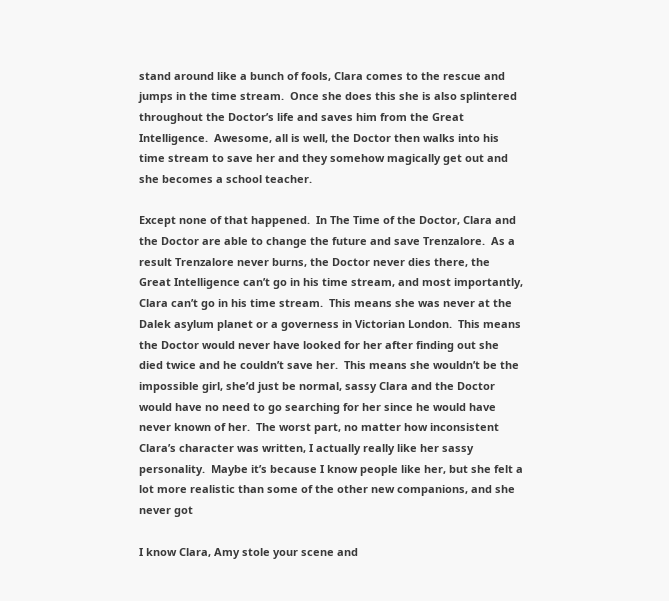stand around like a bunch of fools, Clara comes to the rescue and jumps in the time stream.  Once she does this she is also splintered throughout the Doctor’s life and saves him from the Great Intelligence.  Awesome, all is well, the Doctor then walks into his time stream to save her and they somehow magically get out and she becomes a school teacher.

Except none of that happened.  In The Time of the Doctor, Clara and the Doctor are able to change the future and save Trenzalore.  As a result Trenzalore never burns, the Doctor never dies there, the Great Intelligence can’t go in his time stream, and most importantly, Clara can’t go in his time stream.  This means she was never at the Dalek asylum planet or a governess in Victorian London.  This means the Doctor would never have looked for her after finding out she died twice and he couldn’t save her.  This means she wouldn’t be the impossible girl, she’d just be normal, sassy Clara and the Doctor would have no need to go searching for her since he would have never known of her.  The worst part, no matter how inconsistent Clara’s character was written, I actually really like her sassy personality.  Maybe it’s because I know people like her, but she felt a lot more realistic than some of the other new companions, and she never got

I know Clara, Amy stole your scene and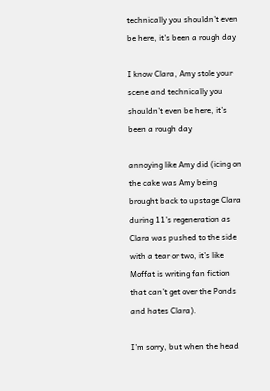technically you shouldn't even be here, it's been a rough day

I know Clara, Amy stole your scene and technically you shouldn’t even be here, it’s been a rough day

annoying like Amy did (icing on the cake was Amy being brought back to upstage Clara during 11’s regeneration as Clara was pushed to the side with a tear or two, it’s like Moffat is writing fan fiction that can’t get over the Ponds and hates Clara).

I’m sorry, but when the head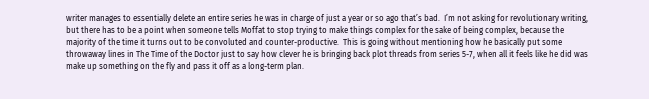writer manages to essentially delete an entire series he was in charge of just a year or so ago that’s bad.  I’m not asking for revolutionary writing, but there has to be a point when someone tells Moffat to stop trying to make things complex for the sake of being complex, because the majority of the time it turns out to be convoluted and counter-productive.  This is going without mentioning how he basically put some throwaway lines in The Time of the Doctor just to say how clever he is bringing back plot threads from series 5-7, when all it feels like he did was make up something on the fly and pass it off as a long-term plan.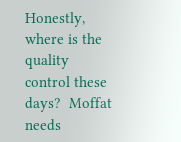Honestly, where is the quality control these days?  Moffat needs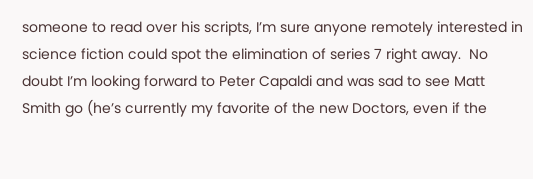someone to read over his scripts, I’m sure anyone remotely interested in science fiction could spot the elimination of series 7 right away.  No doubt I’m looking forward to Peter Capaldi and was sad to see Matt Smith go (he’s currently my favorite of the new Doctors, even if the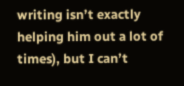writing isn’t exactly helping him out a lot of times), but I can’t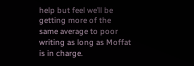help but feel we’ll be getting more of the same average to poor writing as long as Moffat is in charge.